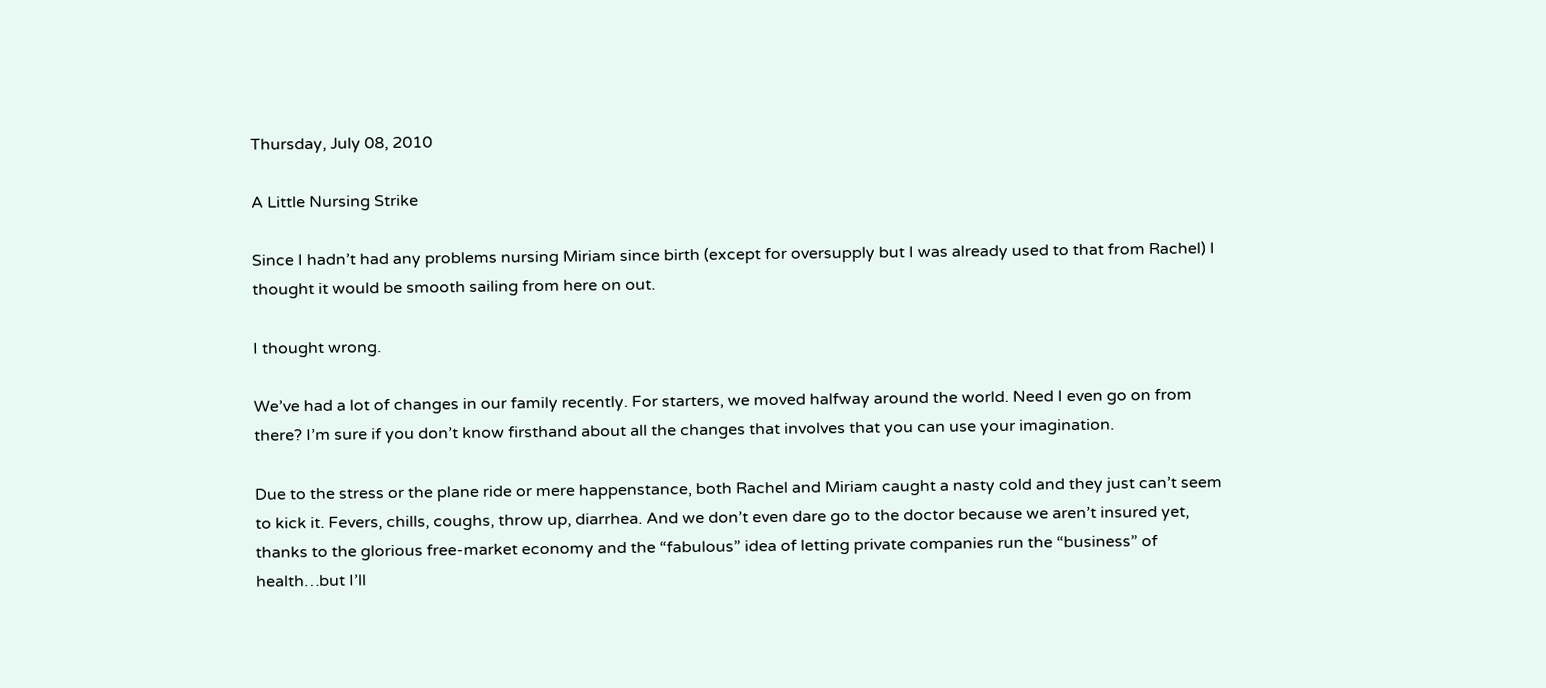Thursday, July 08, 2010

A Little Nursing Strike

Since I hadn’t had any problems nursing Miriam since birth (except for oversupply but I was already used to that from Rachel) I thought it would be smooth sailing from here on out.

I thought wrong.

We’ve had a lot of changes in our family recently. For starters, we moved halfway around the world. Need I even go on from there? I’m sure if you don’t know firsthand about all the changes that involves that you can use your imagination.

Due to the stress or the plane ride or mere happenstance, both Rachel and Miriam caught a nasty cold and they just can’t seem to kick it. Fevers, chills, coughs, throw up, diarrhea. And we don’t even dare go to the doctor because we aren’t insured yet, thanks to the glorious free-market economy and the “fabulous” idea of letting private companies run the “business” of health…but I’ll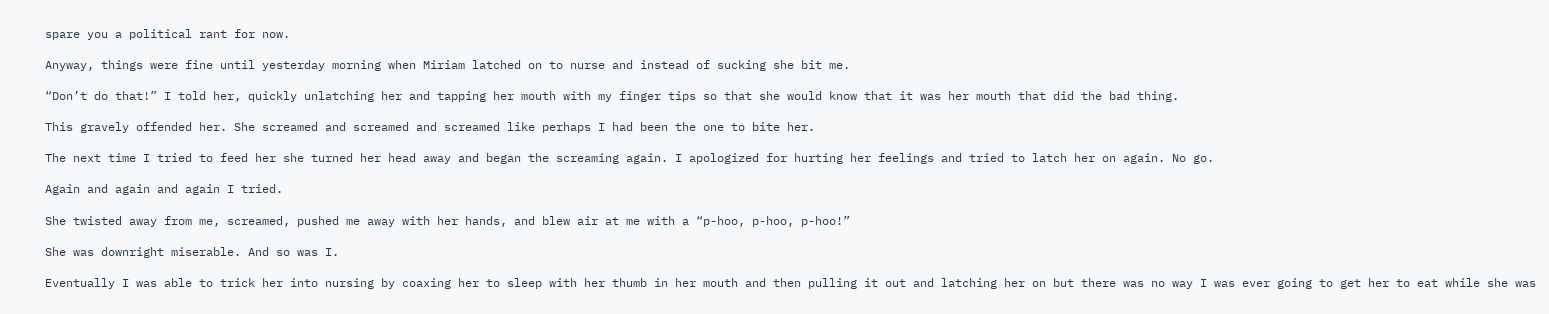spare you a political rant for now.

Anyway, things were fine until yesterday morning when Miriam latched on to nurse and instead of sucking she bit me.

“Don’t do that!” I told her, quickly unlatching her and tapping her mouth with my finger tips so that she would know that it was her mouth that did the bad thing.

This gravely offended her. She screamed and screamed and screamed like perhaps I had been the one to bite her.

The next time I tried to feed her she turned her head away and began the screaming again. I apologized for hurting her feelings and tried to latch her on again. No go.

Again and again and again I tried.

She twisted away from me, screamed, pushed me away with her hands, and blew air at me with a “p-hoo, p-hoo, p-hoo!”

She was downright miserable. And so was I.

Eventually I was able to trick her into nursing by coaxing her to sleep with her thumb in her mouth and then pulling it out and latching her on but there was no way I was ever going to get her to eat while she was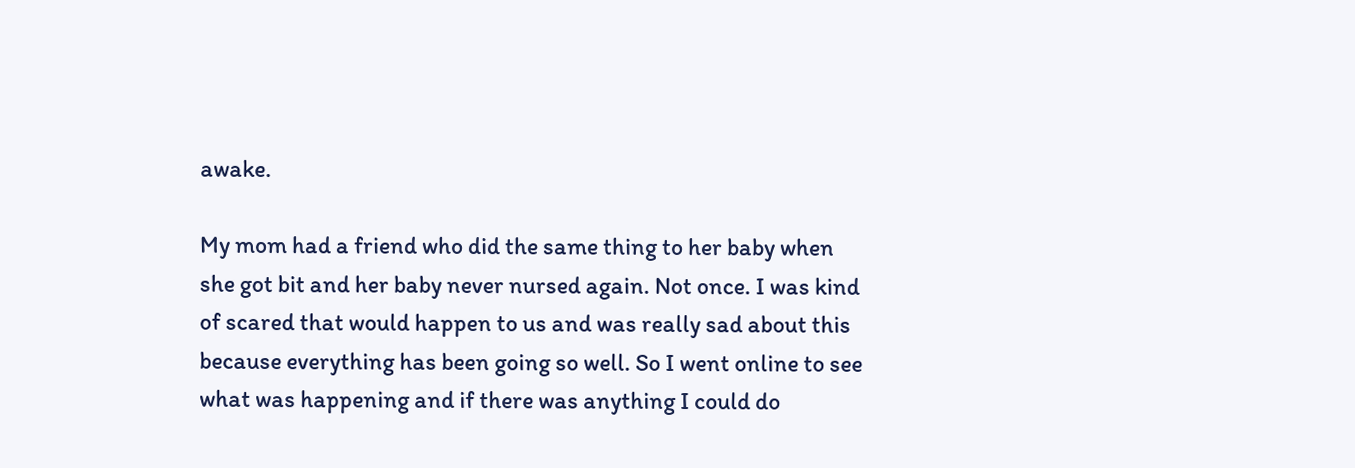awake.

My mom had a friend who did the same thing to her baby when she got bit and her baby never nursed again. Not once. I was kind of scared that would happen to us and was really sad about this because everything has been going so well. So I went online to see what was happening and if there was anything I could do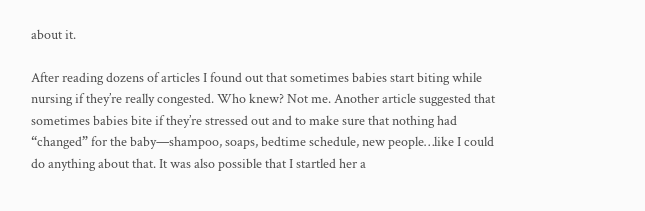about it.

After reading dozens of articles I found out that sometimes babies start biting while nursing if they’re really congested. Who knew? Not me. Another article suggested that sometimes babies bite if they’re stressed out and to make sure that nothing had “changed” for the baby—shampoo, soaps, bedtime schedule, new people…like I could do anything about that. It was also possible that I startled her a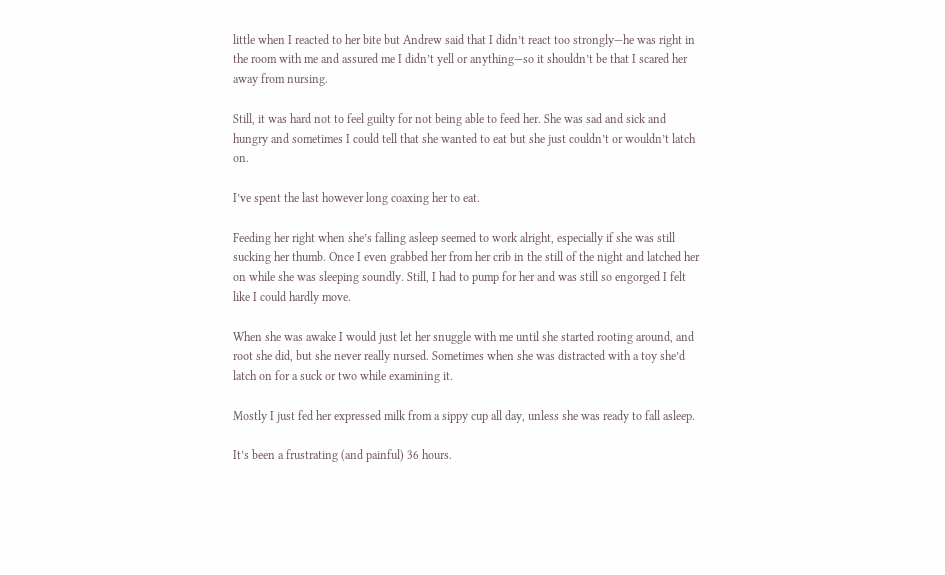little when I reacted to her bite but Andrew said that I didn’t react too strongly—he was right in the room with me and assured me I didn’t yell or anything—so it shouldn’t be that I scared her away from nursing.

Still, it was hard not to feel guilty for not being able to feed her. She was sad and sick and hungry and sometimes I could tell that she wanted to eat but she just couldn’t or wouldn’t latch on.

I’ve spent the last however long coaxing her to eat.

Feeding her right when she’s falling asleep seemed to work alright, especially if she was still sucking her thumb. Once I even grabbed her from her crib in the still of the night and latched her on while she was sleeping soundly. Still, I had to pump for her and was still so engorged I felt like I could hardly move.

When she was awake I would just let her snuggle with me until she started rooting around, and root she did, but she never really nursed. Sometimes when she was distracted with a toy she’d latch on for a suck or two while examining it.

Mostly I just fed her expressed milk from a sippy cup all day, unless she was ready to fall asleep.

It’s been a frustrating (and painful) 36 hours.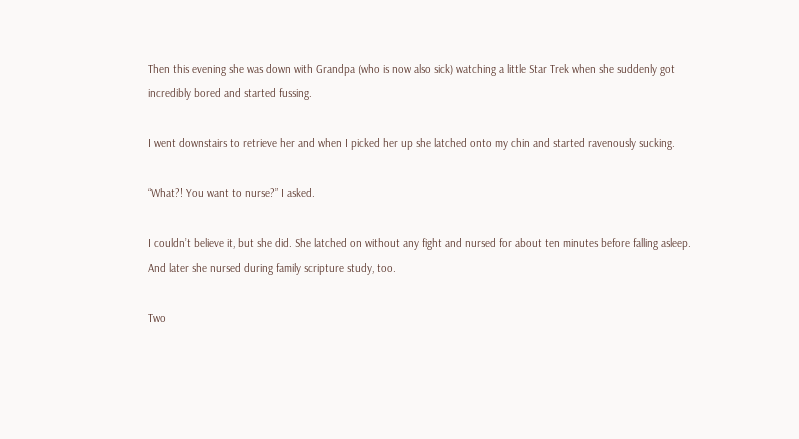Then this evening she was down with Grandpa (who is now also sick) watching a little Star Trek when she suddenly got incredibly bored and started fussing.

I went downstairs to retrieve her and when I picked her up she latched onto my chin and started ravenously sucking.

“What?! You want to nurse?” I asked.

I couldn’t believe it, but she did. She latched on without any fight and nursed for about ten minutes before falling asleep. And later she nursed during family scripture study, too.

Two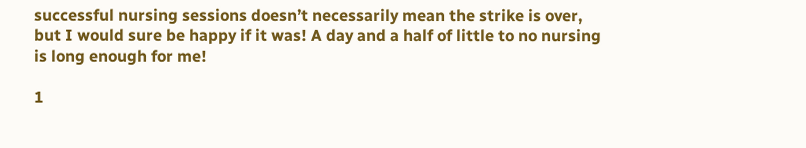successful nursing sessions doesn’t necessarily mean the strike is over, but I would sure be happy if it was! A day and a half of little to no nursing is long enough for me!

1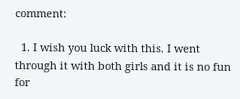comment:

  1. I wish you luck with this. I went through it with both girls and it is no fun for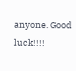anyone. Good luck!!!!